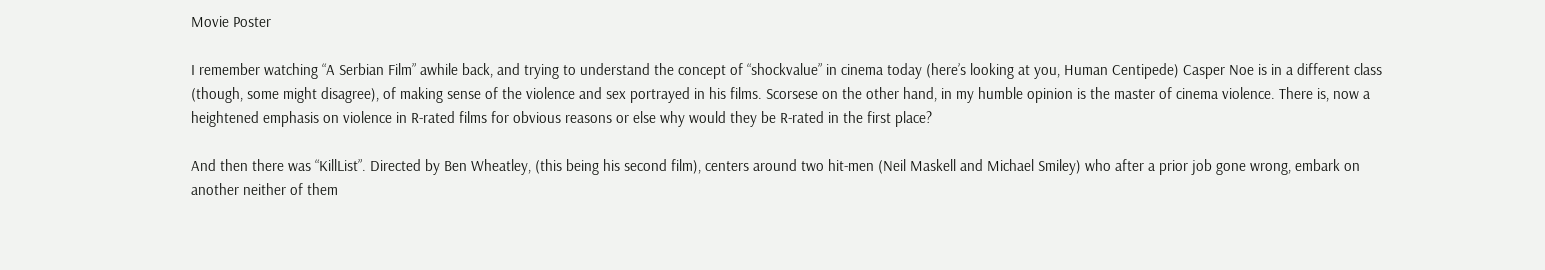Movie Poster

I remember watching “A Serbian Film” awhile back, and trying to understand the concept of “shockvalue” in cinema today (here’s looking at you, Human Centipede) Casper Noe is in a different class (though, some might disagree), of making sense of the violence and sex portrayed in his films. Scorsese on the other hand, in my humble opinion is the master of cinema violence. There is, now a heightened emphasis on violence in R-rated films for obvious reasons or else why would they be R-rated in the first place?

And then there was “KillList”. Directed by Ben Wheatley, (this being his second film), centers around two hit-men (Neil Maskell and Michael Smiley) who after a prior job gone wrong, embark on another neither of them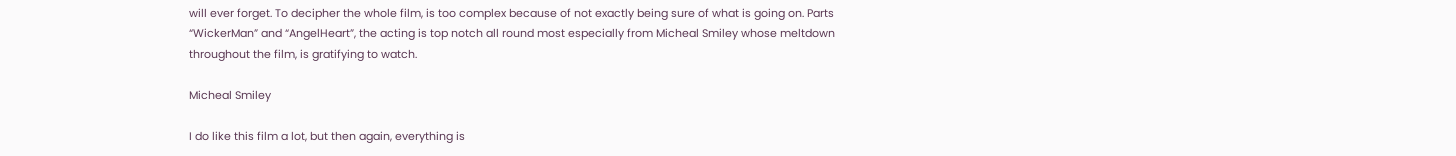will ever forget. To decipher the whole film, is too complex because of not exactly being sure of what is going on. Parts “WickerMan” and “AngelHeart”, the acting is top notch all round most especially from Micheal Smiley whose meltdown throughout the film, is gratifying to watch.

Micheal Smiley

I do like this film a lot, but then again, everything is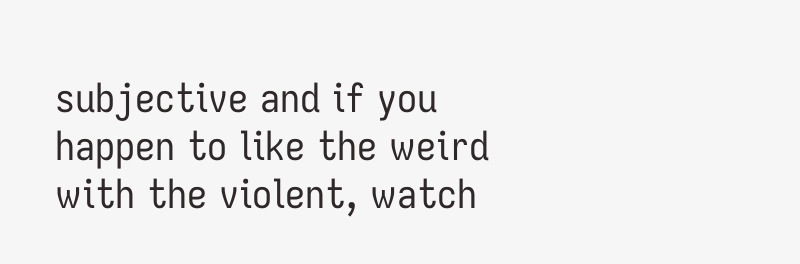subjective and if you happen to like the weird with the violent, watch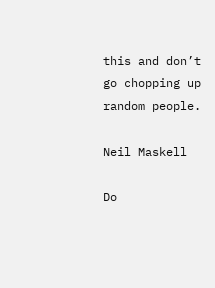this and don’t go chopping up random people.

Neil Maskell

Do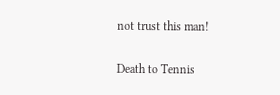not trust this man!

Death to Tennis